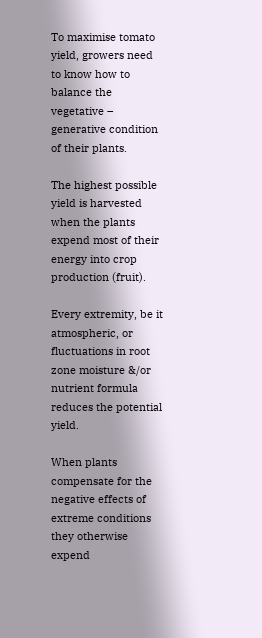To maximise tomato yield, growers need to know how to balance the vegetative – generative condition of their plants.

The highest possible yield is harvested when the plants expend most of their energy into crop production (fruit).

Every extremity, be it atmospheric, or fluctuations in root zone moisture &/or nutrient formula reduces the potential yield.

When plants compensate for the negative effects of extreme conditions they otherwise expend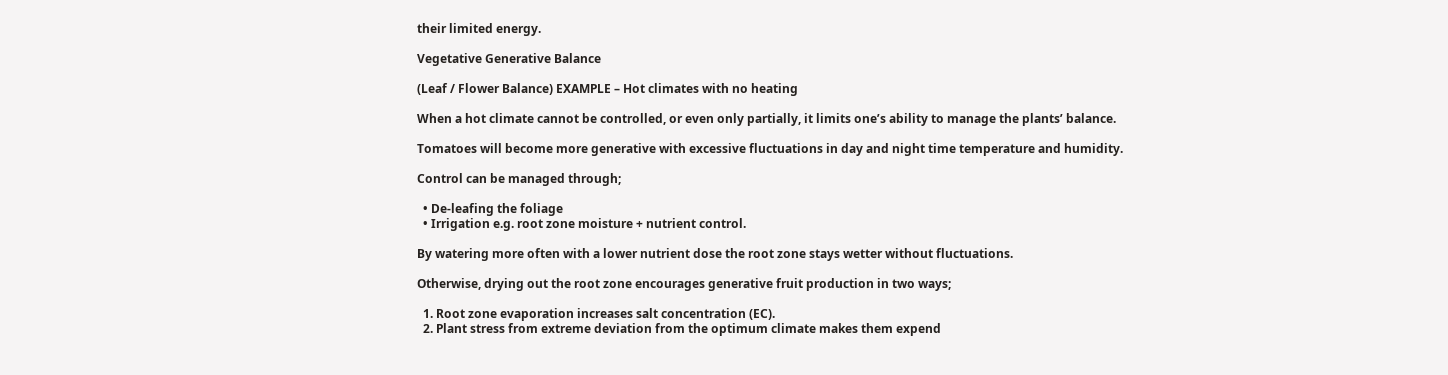their limited energy.

Vegetative Generative Balance

(Leaf / Flower Balance) EXAMPLE – Hot climates with no heating

When a hot climate cannot be controlled, or even only partially, it limits one’s ability to manage the plants’ balance.

Tomatoes will become more generative with excessive fluctuations in day and night time temperature and humidity.

Control can be managed through;

  • De-leafing the foliage
  • Irrigation e.g. root zone moisture + nutrient control.

By watering more often with a lower nutrient dose the root zone stays wetter without fluctuations.

Otherwise, drying out the root zone encourages generative fruit production in two ways;

  1. Root zone evaporation increases salt concentration (EC).
  2. Plant stress from extreme deviation from the optimum climate makes them expend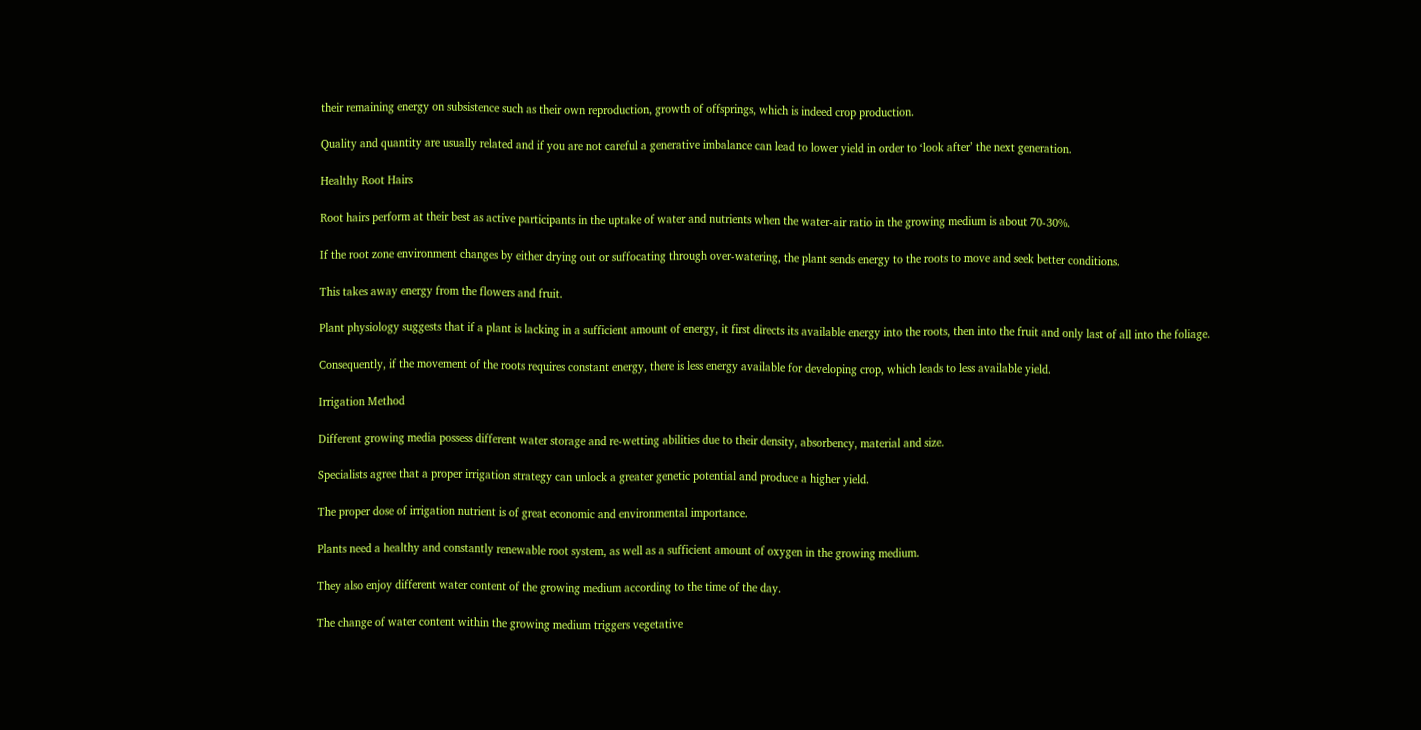their remaining energy on subsistence such as their own reproduction, growth of offsprings, which is indeed crop production.

Quality and quantity are usually related and if you are not careful a generative imbalance can lead to lower yield in order to ‘look after’ the next generation.

Healthy Root Hairs

Root hairs perform at their best as active participants in the uptake of water and nutrients when the water-air ratio in the growing medium is about 70-30%.

If the root zone environment changes by either drying out or suffocating through over-watering, the plant sends energy to the roots to move and seek better conditions.

This takes away energy from the flowers and fruit.

Plant physiology suggests that if a plant is lacking in a sufficient amount of energy, it first directs its available energy into the roots, then into the fruit and only last of all into the foliage.

Consequently, if the movement of the roots requires constant energy, there is less energy available for developing crop, which leads to less available yield.

Irrigation Method

Different growing media possess different water storage and re-wetting abilities due to their density, absorbency, material and size.

Specialists agree that a proper irrigation strategy can unlock a greater genetic potential and produce a higher yield.

The proper dose of irrigation nutrient is of great economic and environmental importance.

Plants need a healthy and constantly renewable root system, as well as a sufficient amount of oxygen in the growing medium.

They also enjoy different water content of the growing medium according to the time of the day.

The change of water content within the growing medium triggers vegetative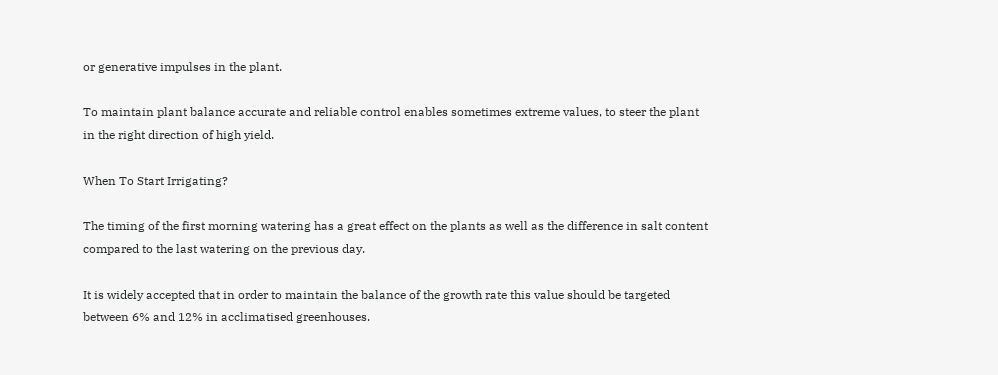or generative impulses in the plant.

To maintain plant balance accurate and reliable control enables sometimes extreme values, to steer the plant in the right direction of high yield.

When To Start Irrigating?

The timing of the first morning watering has a great effect on the plants as well as the difference in salt content compared to the last watering on the previous day.

It is widely accepted that in order to maintain the balance of the growth rate this value should be targeted between 6% and 12% in acclimatised greenhouses.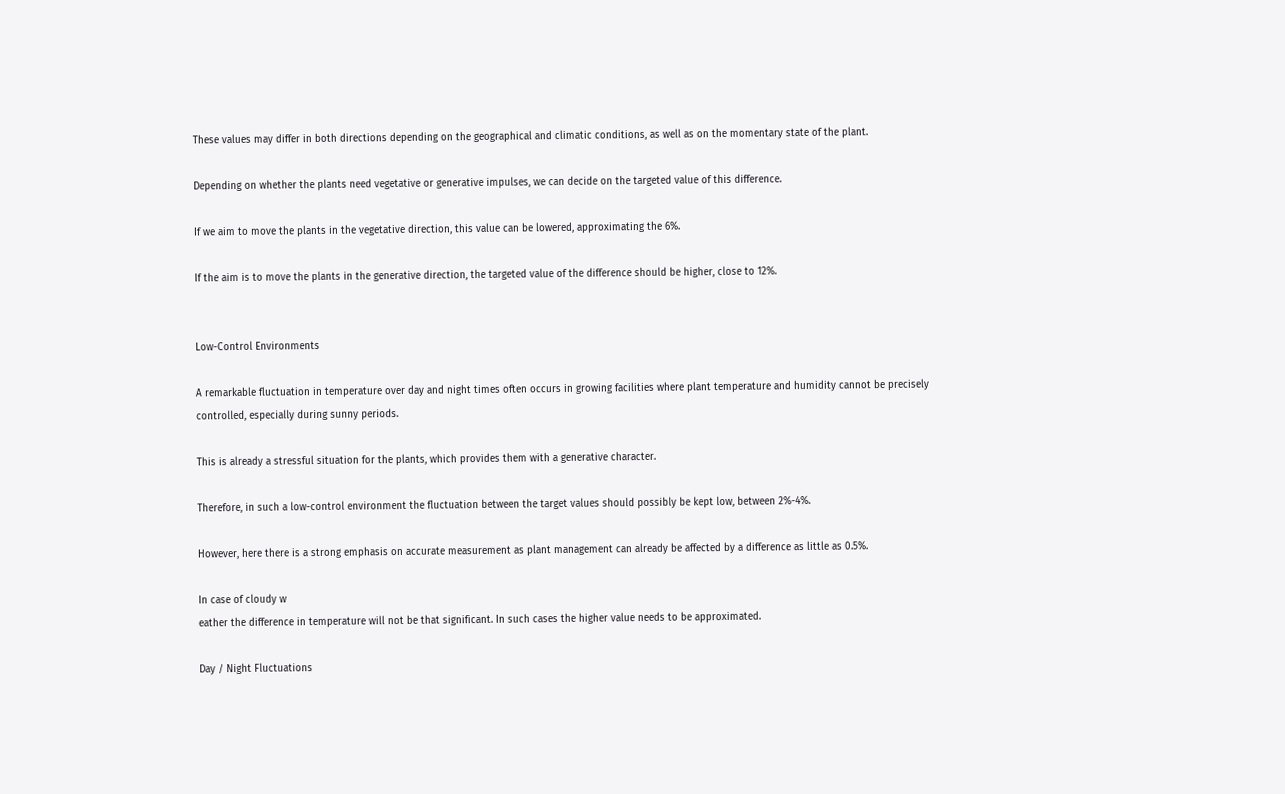These values may differ in both directions depending on the geographical and climatic conditions, as well as on the momentary state of the plant.

Depending on whether the plants need vegetative or generative impulses, we can decide on the targeted value of this difference.

If we aim to move the plants in the vegetative direction, this value can be lowered, approximating the 6%.

If the aim is to move the plants in the generative direction, the targeted value of the difference should be higher, close to 12%.


Low-Control Environments

A remarkable fluctuation in temperature over day and night times often occurs in growing facilities where plant temperature and humidity cannot be precisely controlled, especially during sunny periods.

This is already a stressful situation for the plants, which provides them with a generative character.

Therefore, in such a low-control environment the fluctuation between the target values should possibly be kept low, between 2%-4%.

However, here there is a strong emphasis on accurate measurement as plant management can already be affected by a difference as little as 0.5%.

In case of cloudy w
eather the difference in temperature will not be that significant. In such cases the higher value needs to be approximated.

Day / Night Fluctuations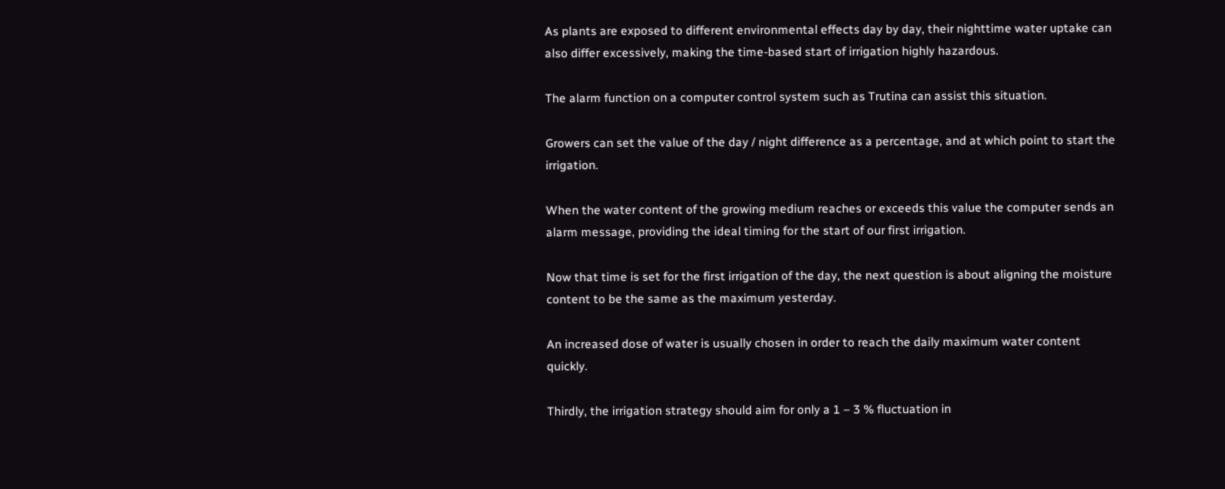As plants are exposed to different environmental effects day by day, their nighttime water uptake can also differ excessively, making the time-based start of irrigation highly hazardous.

The alarm function on a computer control system such as Trutina can assist this situation.

Growers can set the value of the day / night difference as a percentage, and at which point to start the irrigation.

When the water content of the growing medium reaches or exceeds this value the computer sends an alarm message, providing the ideal timing for the start of our first irrigation.

Now that time is set for the first irrigation of the day, the next question is about aligning the moisture content to be the same as the maximum yesterday.

An increased dose of water is usually chosen in order to reach the daily maximum water content quickly.

Thirdly, the irrigation strategy should aim for only a 1 – 3 % fluctuation in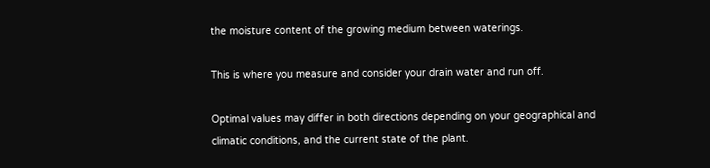the moisture content of the growing medium between waterings.

This is where you measure and consider your drain water and run off.

Optimal values may differ in both directions depending on your geographical and climatic conditions, and the current state of the plant.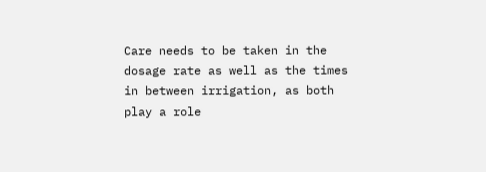Care needs to be taken in the dosage rate as well as the times in between irrigation, as both play a role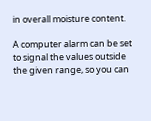in overall moisture content.

A computer alarm can be set to signal the values outside the given range, so you can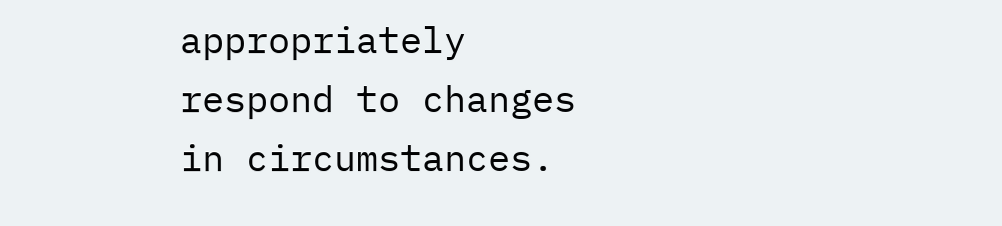appropriately respond to changes in circumstances.